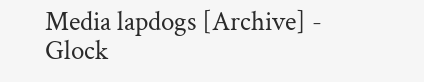Media lapdogs [Archive] - Glock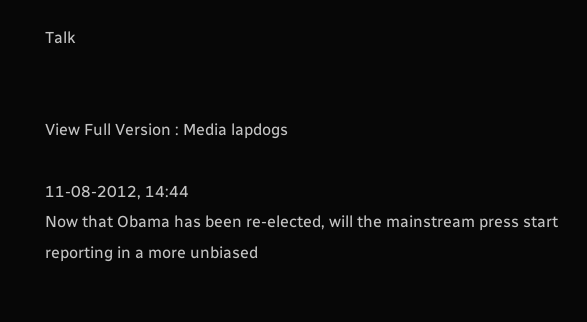Talk


View Full Version : Media lapdogs

11-08-2012, 14:44
Now that Obama has been re-elected, will the mainstream press start reporting in a more unbiased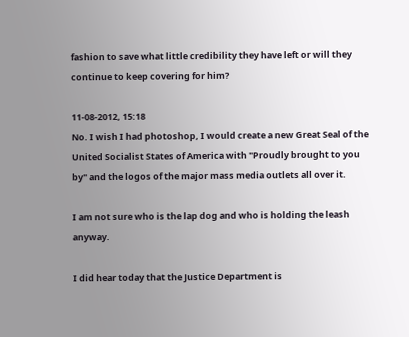fashion to save what little credibility they have left or will they continue to keep covering for him?

11-08-2012, 15:18
No. I wish I had photoshop, I would create a new Great Seal of the United Socialist States of America with "Proudly brought to you by" and the logos of the major mass media outlets all over it.

I am not sure who is the lap dog and who is holding the leash anyway.

I did hear today that the Justice Department is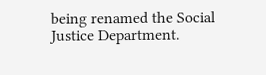being renamed the Social Justice Department.